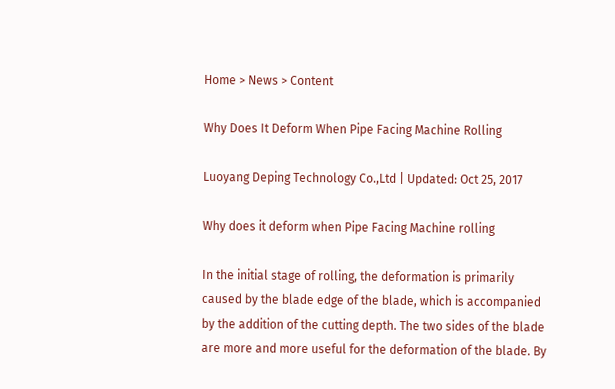Home > News > Content

Why Does It Deform When Pipe Facing Machine Rolling

Luoyang Deping Technology Co.,Ltd | Updated: Oct 25, 2017

Why does it deform when Pipe Facing Machine rolling

In the initial stage of rolling, the deformation is primarily caused by the blade edge of the blade, which is accompanied by the addition of the cutting depth. The two sides of the blade are more and more useful for the deformation of the blade. By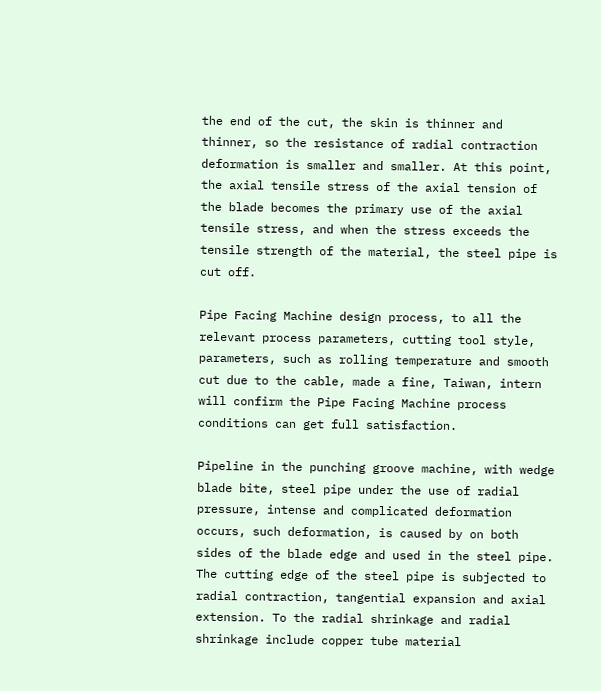the end of the cut, the skin is thinner and thinner, so the resistance of radial contraction deformation is smaller and smaller. At this point, the axial tensile stress of the axial tension of the blade becomes the primary use of the axial tensile stress, and when the stress exceeds the tensile strength of the material, the steel pipe is cut off.

Pipe Facing Machine design process, to all the relevant process parameters, cutting tool style, parameters, such as rolling temperature and smooth cut due to the cable, made a fine, Taiwan, intern will confirm the Pipe Facing Machine process conditions can get full satisfaction.

Pipeline in the punching groove machine, with wedge blade bite, steel pipe under the use of radial pressure, intense and complicated deformation occurs, such deformation, is caused by on both sides of the blade edge and used in the steel pipe. The cutting edge of the steel pipe is subjected to radial contraction, tangential expansion and axial extension. To the radial shrinkage and radial shrinkage include copper tube material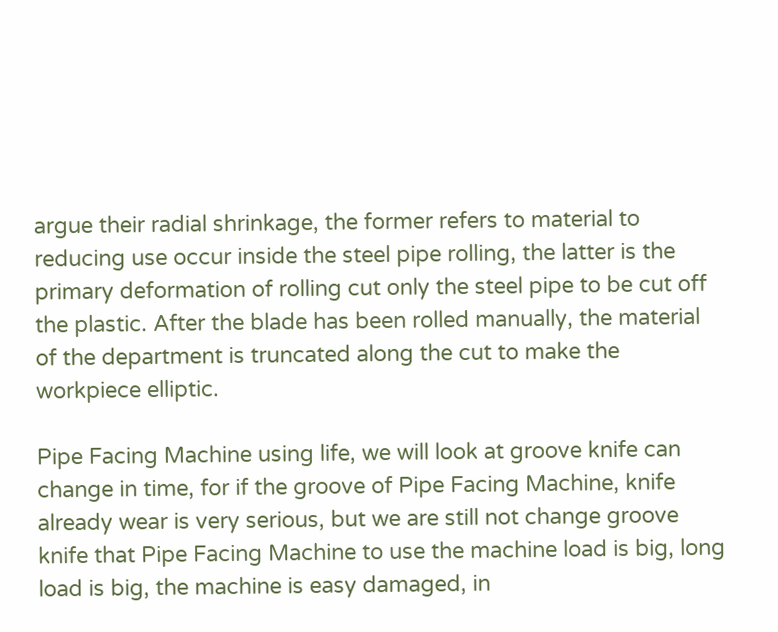argue their radial shrinkage, the former refers to material to reducing use occur inside the steel pipe rolling, the latter is the primary deformation of rolling cut only the steel pipe to be cut off the plastic. After the blade has been rolled manually, the material of the department is truncated along the cut to make the workpiece elliptic.

Pipe Facing Machine using life, we will look at groove knife can change in time, for if the groove of Pipe Facing Machine, knife already wear is very serious, but we are still not change groove knife that Pipe Facing Machine to use the machine load is big, long load is big, the machine is easy damaged, in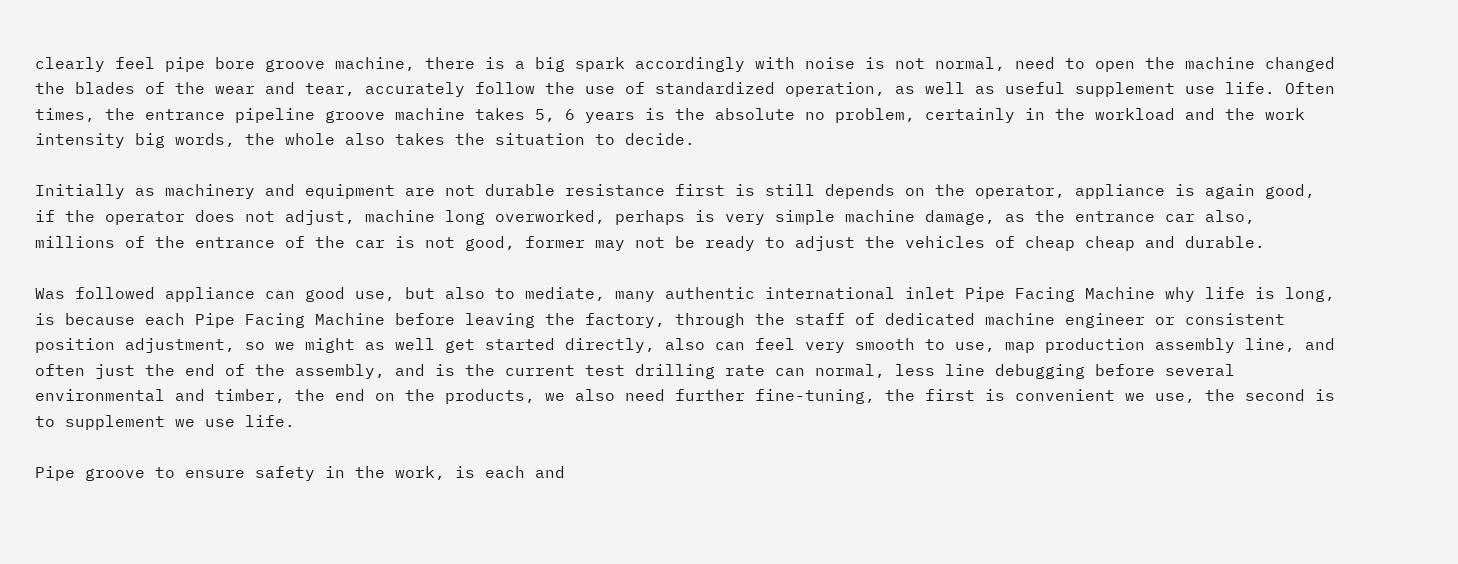clearly feel pipe bore groove machine, there is a big spark accordingly with noise is not normal, need to open the machine changed the blades of the wear and tear, accurately follow the use of standardized operation, as well as useful supplement use life. Often times, the entrance pipeline groove machine takes 5, 6 years is the absolute no problem, certainly in the workload and the work intensity big words, the whole also takes the situation to decide.

Initially as machinery and equipment are not durable resistance first is still depends on the operator, appliance is again good, if the operator does not adjust, machine long overworked, perhaps is very simple machine damage, as the entrance car also, millions of the entrance of the car is not good, former may not be ready to adjust the vehicles of cheap cheap and durable.

Was followed appliance can good use, but also to mediate, many authentic international inlet Pipe Facing Machine why life is long, is because each Pipe Facing Machine before leaving the factory, through the staff of dedicated machine engineer or consistent position adjustment, so we might as well get started directly, also can feel very smooth to use, map production assembly line, and often just the end of the assembly, and is the current test drilling rate can normal, less line debugging before several environmental and timber, the end on the products, we also need further fine-tuning, the first is convenient we use, the second is to supplement we use life.

Pipe groove to ensure safety in the work, is each and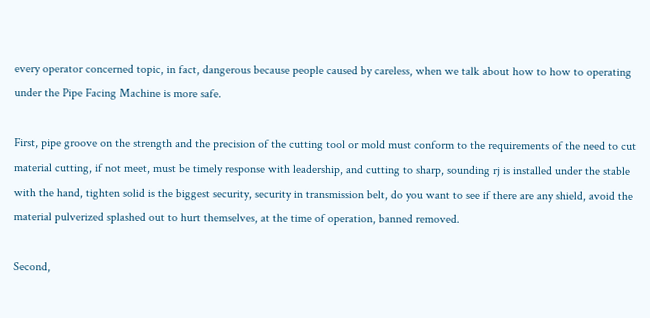every operator concerned topic, in fact, dangerous because people caused by careless, when we talk about how to how to operating under the Pipe Facing Machine is more safe.

First, pipe groove on the strength and the precision of the cutting tool or mold must conform to the requirements of the need to cut material cutting, if not meet, must be timely response with leadership, and cutting to sharp, sounding rj is installed under the stable with the hand, tighten solid is the biggest security, security in transmission belt, do you want to see if there are any shield, avoid the material pulverized splashed out to hurt themselves, at the time of operation, banned removed.

Second,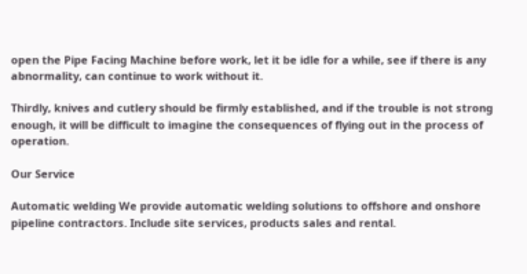open the Pipe Facing Machine before work, let it be idle for a while, see if there is any abnormality, can continue to work without it.

Thirdly, knives and cutlery should be firmly established, and if the trouble is not strong enough, it will be difficult to imagine the consequences of flying out in the process of operation.

Our Service

Automatic welding We provide automatic welding solutions to offshore and onshore pipeline contractors. Include site services, products sales and rental.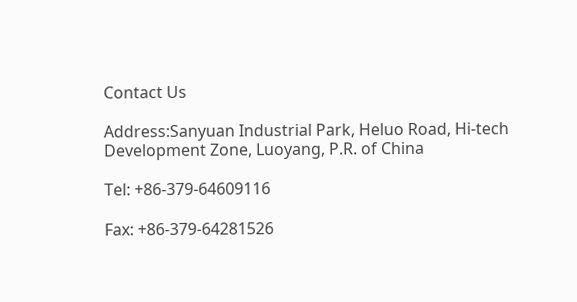Contact Us

Address:Sanyuan Industrial Park, Heluo Road, Hi-tech Development Zone, Luoyang, P.R. of China

Tel: +86-379-64609116

Fax: +86-379-64281526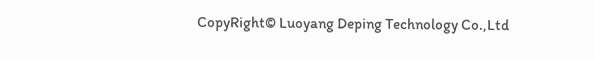CopyRight© Luoyang Deping Technology Co.,Ltd